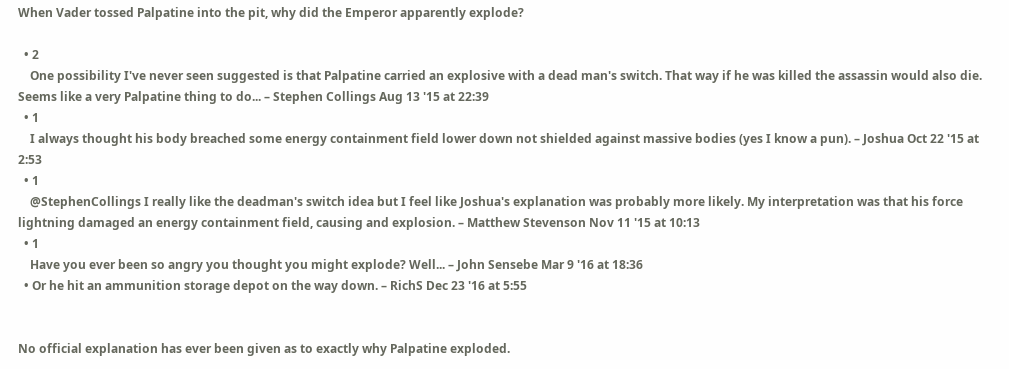When Vader tossed Palpatine into the pit, why did the Emperor apparently explode?

  • 2
    One possibility I've never seen suggested is that Palpatine carried an explosive with a dead man's switch. That way if he was killed the assassin would also die. Seems like a very Palpatine thing to do... – Stephen Collings Aug 13 '15 at 22:39
  • 1
    I always thought his body breached some energy containment field lower down not shielded against massive bodies (yes I know a pun). – Joshua Oct 22 '15 at 2:53
  • 1
    @StephenCollings I really like the deadman's switch idea but I feel like Joshua's explanation was probably more likely. My interpretation was that his force lightning damaged an energy containment field, causing and explosion. – Matthew Stevenson Nov 11 '15 at 10:13
  • 1
    Have you ever been so angry you thought you might explode? Well... – John Sensebe Mar 9 '16 at 18:36
  • Or he hit an ammunition storage depot on the way down. – RichS Dec 23 '16 at 5:55


No official explanation has ever been given as to exactly why Palpatine exploded.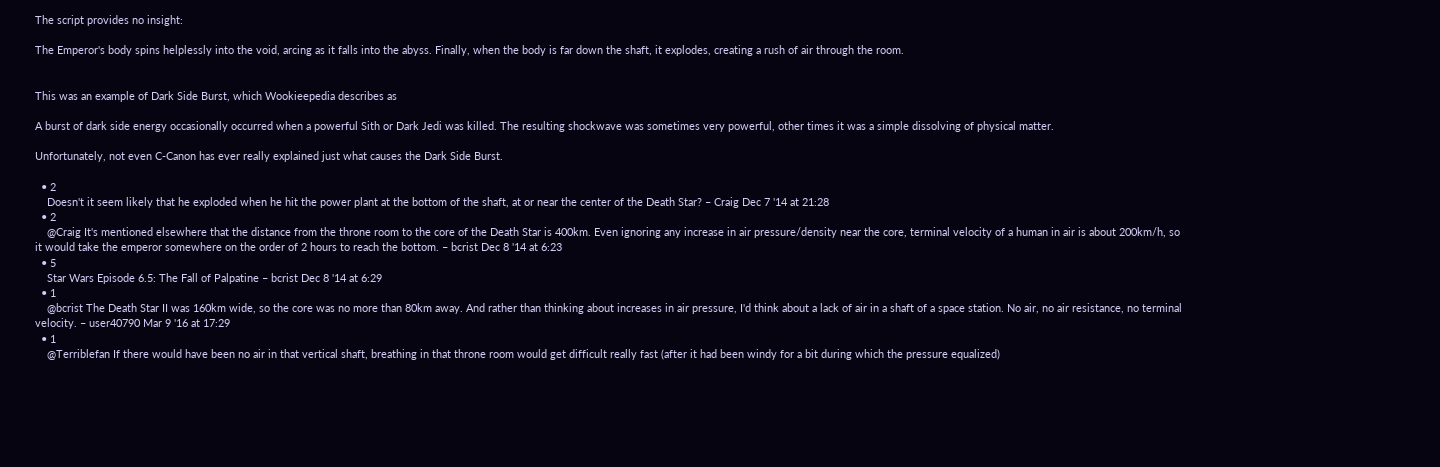The script provides no insight:

The Emperor's body spins helplessly into the void, arcing as it falls into the abyss. Finally, when the body is far down the shaft, it explodes, creating a rush of air through the room.


This was an example of Dark Side Burst, which Wookieepedia describes as

A burst of dark side energy occasionally occurred when a powerful Sith or Dark Jedi was killed. The resulting shockwave was sometimes very powerful, other times it was a simple dissolving of physical matter.

Unfortunately, not even C-Canon has ever really explained just what causes the Dark Side Burst.

  • 2
    Doesn't it seem likely that he exploded when he hit the power plant at the bottom of the shaft, at or near the center of the Death Star? – Craig Dec 7 '14 at 21:28
  • 2
    @Craig It's mentioned elsewhere that the distance from the throne room to the core of the Death Star is 400km. Even ignoring any increase in air pressure/density near the core, terminal velocity of a human in air is about 200km/h, so it would take the emperor somewhere on the order of 2 hours to reach the bottom. – bcrist Dec 8 '14 at 6:23
  • 5
    Star Wars Episode 6.5: The Fall of Palpatine – bcrist Dec 8 '14 at 6:29
  • 1
    @bcrist The Death Star II was 160km wide, so the core was no more than 80km away. And rather than thinking about increases in air pressure, I'd think about a lack of air in a shaft of a space station. No air, no air resistance, no terminal velocity. – user40790 Mar 9 '16 at 17:29
  • 1
    @Terriblefan If there would have been no air in that vertical shaft, breathing in that throne room would get difficult really fast (after it had been windy for a bit during which the pressure equalized)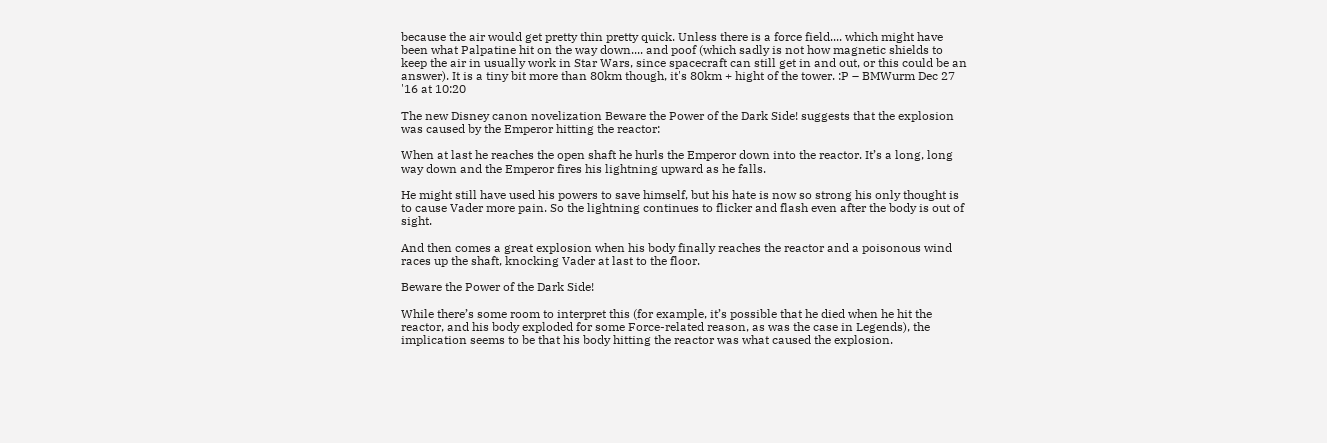because the air would get pretty thin pretty quick. Unless there is a force field.... which might have been what Palpatine hit on the way down.... and poof (which sadly is not how magnetic shields to keep the air in usually work in Star Wars, since spacecraft can still get in and out, or this could be an answer). It is a tiny bit more than 80km though, it's 80km + hight of the tower. :P – BMWurm Dec 27 '16 at 10:20

The new Disney canon novelization Beware the Power of the Dark Side! suggests that the explosion was caused by the Emperor hitting the reactor:

When at last he reaches the open shaft he hurls the Emperor down into the reactor. It’s a long, long way down and the Emperor fires his lightning upward as he falls.

He might still have used his powers to save himself, but his hate is now so strong his only thought is to cause Vader more pain. So the lightning continues to flicker and flash even after the body is out of sight.

And then comes a great explosion when his body finally reaches the reactor and a poisonous wind races up the shaft, knocking Vader at last to the floor.

Beware the Power of the Dark Side!

While there’s some room to interpret this (for example, it’s possible that he died when he hit the reactor, and his body exploded for some Force-related reason, as was the case in Legends), the implication seems to be that his body hitting the reactor was what caused the explosion.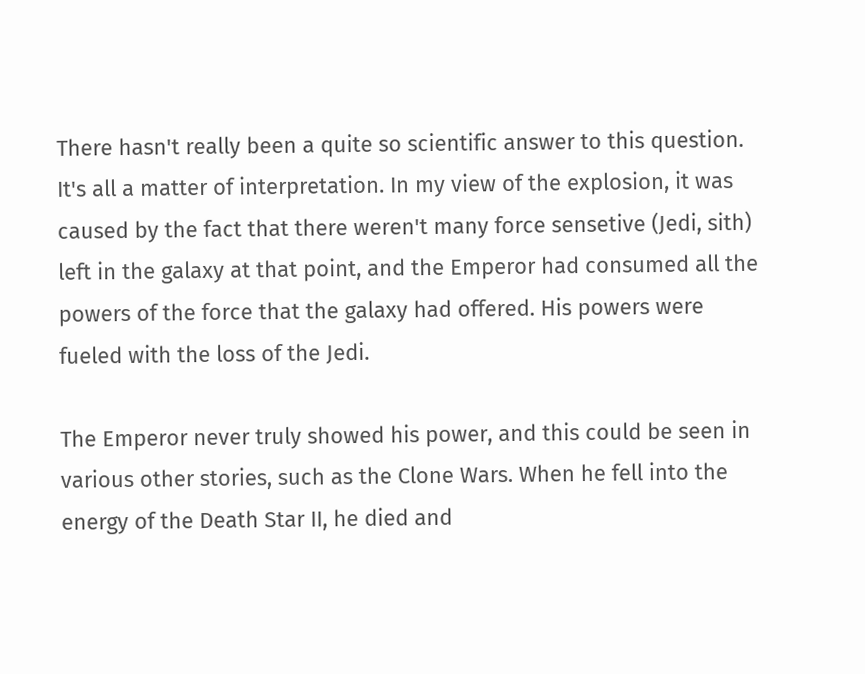There hasn't really been a quite so scientific answer to this question. It's all a matter of interpretation. In my view of the explosion, it was caused by the fact that there weren't many force sensetive (Jedi, sith) left in the galaxy at that point, and the Emperor had consumed all the powers of the force that the galaxy had offered. His powers were fueled with the loss of the Jedi.

The Emperor never truly showed his power, and this could be seen in various other stories, such as the Clone Wars. When he fell into the energy of the Death Star II, he died and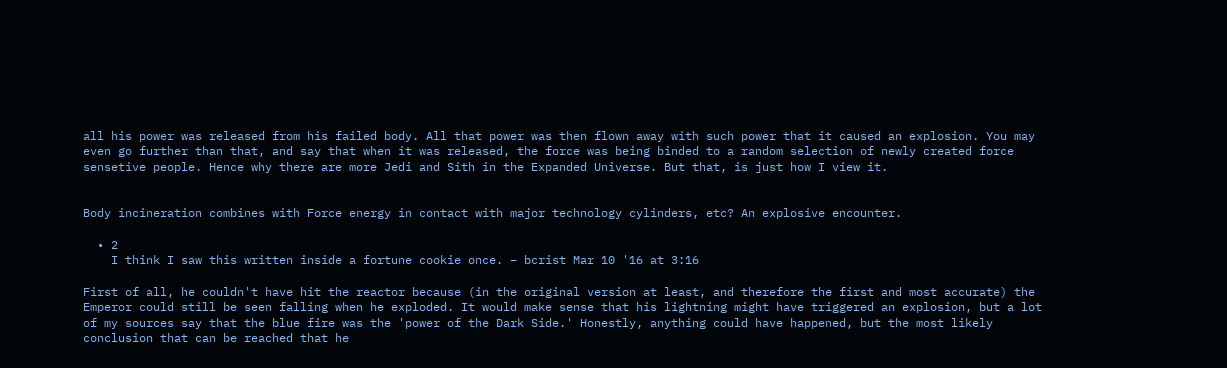all his power was released from his failed body. All that power was then flown away with such power that it caused an explosion. You may even go further than that, and say that when it was released, the force was being binded to a random selection of newly created force sensetive people. Hence why there are more Jedi and Sith in the Expanded Universe. But that, is just how I view it.


Body incineration combines with Force energy in contact with major technology cylinders, etc? An explosive encounter.

  • 2
    I think I saw this written inside a fortune cookie once. – bcrist Mar 10 '16 at 3:16

First of all, he couldn't have hit the reactor because (in the original version at least, and therefore the first and most accurate) the Emperor could still be seen falling when he exploded. It would make sense that his lightning might have triggered an explosion, but a lot of my sources say that the blue fire was the 'power of the Dark Side.' Honestly, anything could have happened, but the most likely conclusion that can be reached that he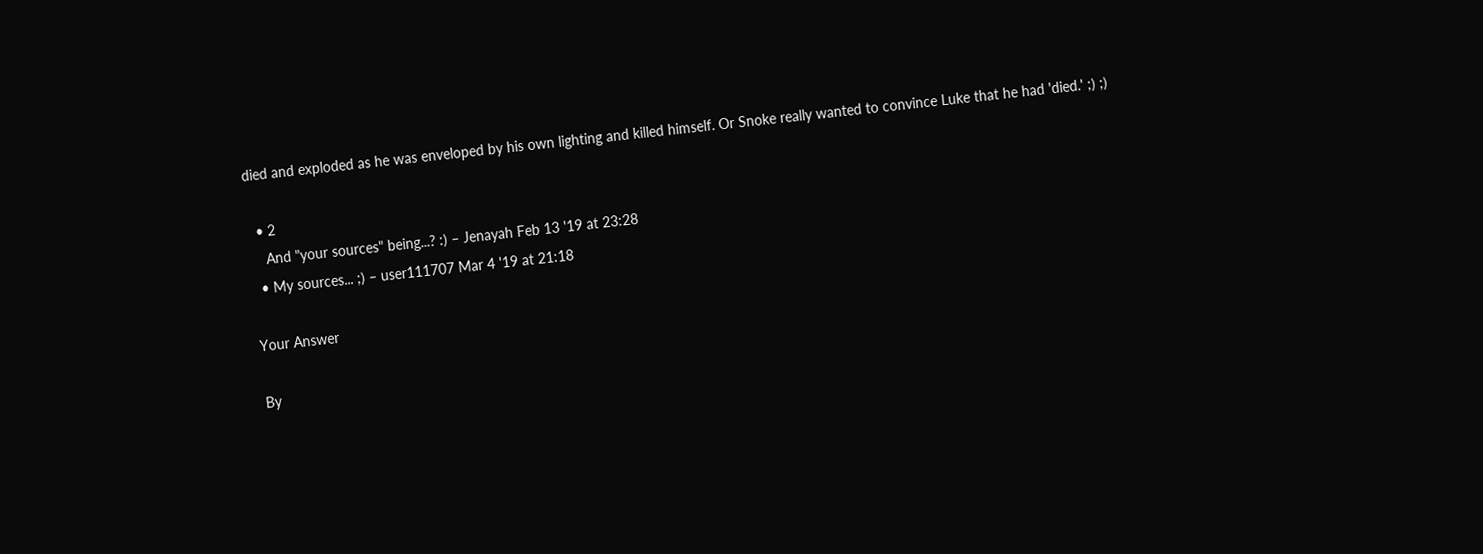died and exploded as he was enveloped by his own lighting and killed himself. Or Snoke really wanted to convince Luke that he had 'died.' ;) ;)

  • 2
    And "your sources" being...? :) – Jenayah Feb 13 '19 at 23:28
  • My sources... ;) – user111707 Mar 4 '19 at 21:18

Your Answer

By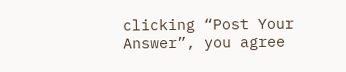clicking “Post Your Answer”, you agree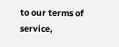to our terms of service,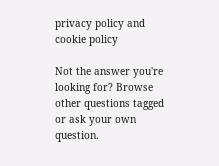privacy policy and cookie policy

Not the answer you're looking for? Browse other questions tagged or ask your own question.